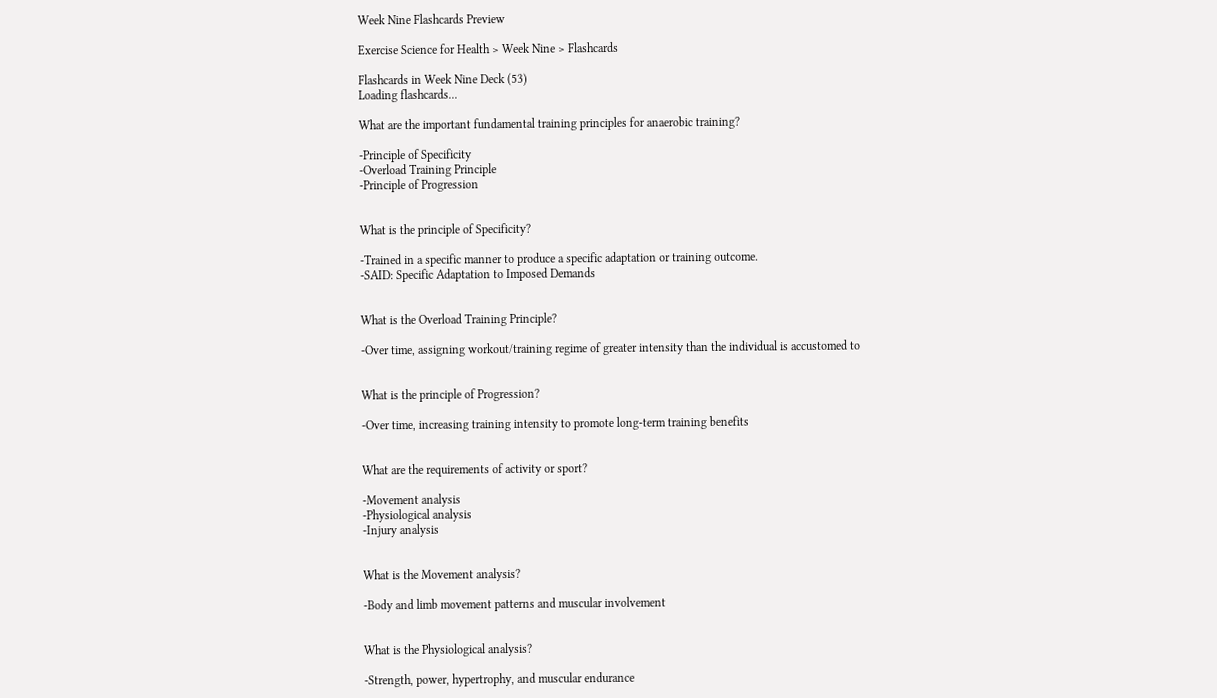Week Nine Flashcards Preview

Exercise Science for Health > Week Nine > Flashcards

Flashcards in Week Nine Deck (53)
Loading flashcards...

What are the important fundamental training principles for anaerobic training?

-Principle of Specificity
-Overload Training Principle
-Principle of Progression


What is the principle of Specificity?

-Trained in a specific manner to produce a specific adaptation or training outcome.
-SAID: Specific Adaptation to Imposed Demands


What is the Overload Training Principle?

-Over time, assigning workout/training regime of greater intensity than the individual is accustomed to


What is the principle of Progression?

-Over time, increasing training intensity to promote long-term training benefits


What are the requirements of activity or sport?

-Movement analysis
-Physiological analysis
-Injury analysis


What is the Movement analysis?

-Body and limb movement patterns and muscular involvement


What is the Physiological analysis?

-Strength, power, hypertrophy, and muscular endurance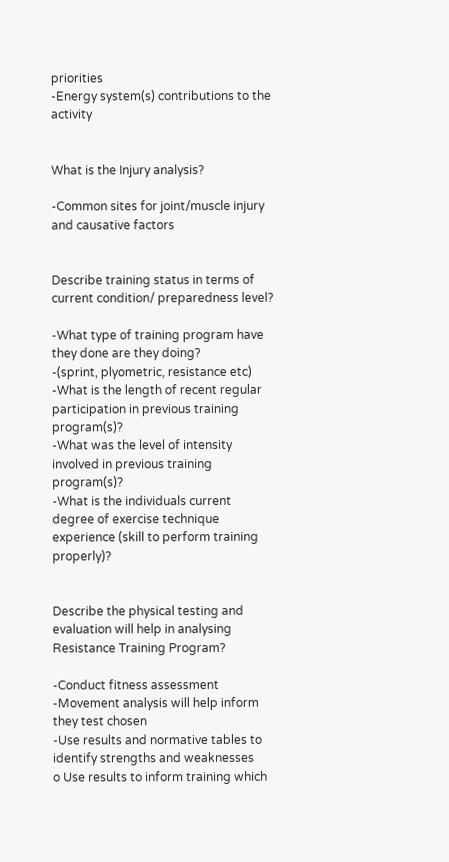priorities
-Energy system(s) contributions to the activity


What is the Injury analysis?

-Common sites for joint/muscle injury and causative factors


Describe training status in terms of current condition/ preparedness level?

-What type of training program have they done are they doing?
-(sprint, plyometric, resistance etc)
-What is the length of recent regular participation in previous training program(s)?
-What was the level of intensity involved in previous training program(s)?
-What is the individuals current degree of exercise technique experience (skill to perform training properly)?


Describe the physical testing and evaluation will help in analysing Resistance Training Program?

-Conduct fitness assessment
-Movement analysis will help inform they test chosen
-Use results and normative tables to identify strengths and weaknesses
o Use results to inform training which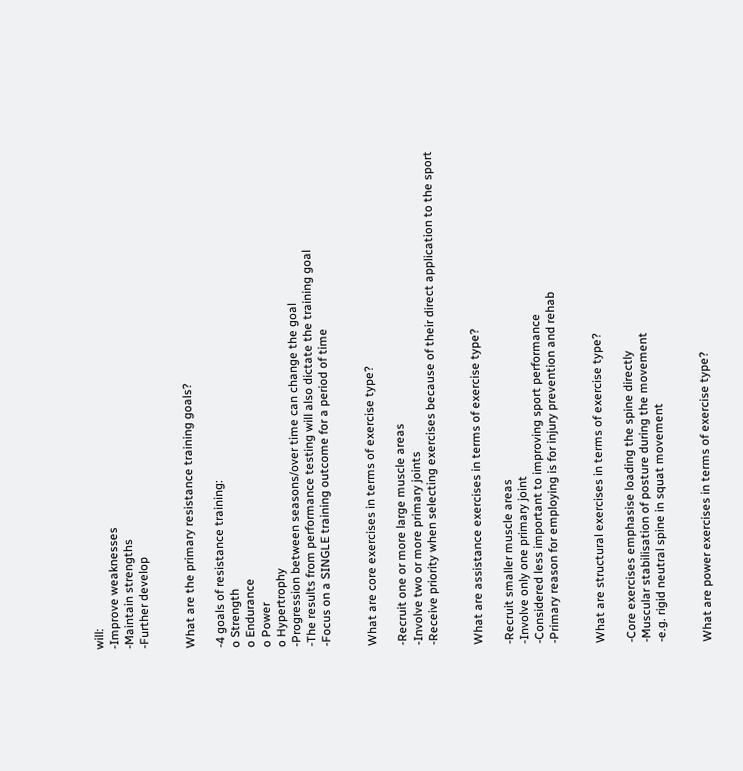will:
-Improve weaknesses
-Maintain strengths
-Further develop


What are the primary resistance training goals?

-4 goals of resistance training:
o Strength
o Endurance
o Power
o Hypertrophy
-Progression between seasons/over time can change the goal
-The results from performance testing will also dictate the training goal
-Focus on a SINGLE training outcome for a period of time


What are core exercises in terms of exercise type?

-Recruit one or more large muscle areas
-Involve two or more primary joints
-Receive priority when selecting exercises because of their direct application to the sport


What are assistance exercises in terms of exercise type?

-Recruit smaller muscle areas
-Involve only one primary joint
-Considered less important to improving sport performance
-Primary reason for employing is for injury prevention and rehab


What are structural exercises in terms of exercise type?

-Core exercises emphasise loading the spine directly
-Muscular stabilisation of posture during the movement
-e.g. rigid neutral spine in squat movement


What are power exercises in terms of exercise type?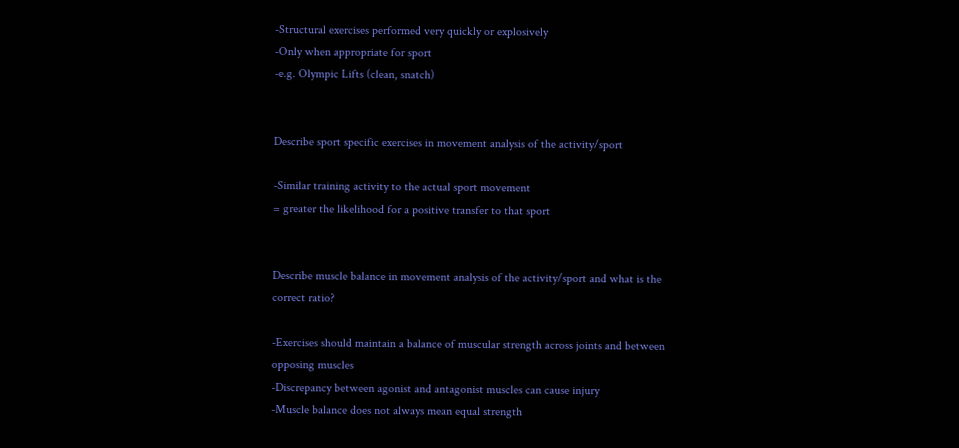-Structural exercises performed very quickly or explosively
-Only when appropriate for sport
-e.g. Olympic Lifts (clean, snatch)


Describe sport specific exercises in movement analysis of the activity/sport

-Similar training activity to the actual sport movement
= greater the likelihood for a positive transfer to that sport


Describe muscle balance in movement analysis of the activity/sport and what is the correct ratio?

-Exercises should maintain a balance of muscular strength across joints and between opposing muscles
-Discrepancy between agonist and antagonist muscles can cause injury
-Muscle balance does not always mean equal strength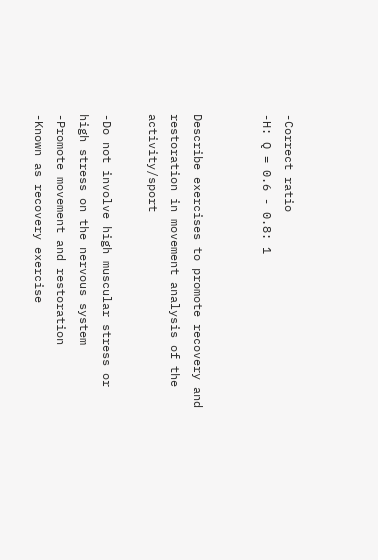-Correct ratio
-H: Q = 0.6 - 0.8: 1


Describe exercises to promote recovery and restoration in movement analysis of the activity/sport

-Do not involve high muscular stress or high stress on the nervous system
-Promote movement and restoration
-Known as recovery exercise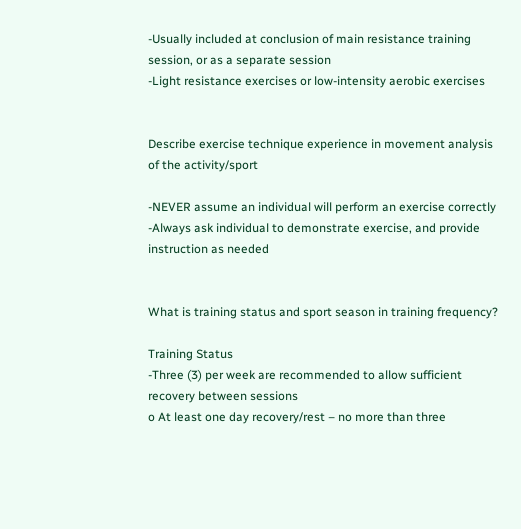-Usually included at conclusion of main resistance training session, or as a separate session
-Light resistance exercises or low-intensity aerobic exercises


Describe exercise technique experience in movement analysis of the activity/sport

-NEVER assume an individual will perform an exercise correctly
-Always ask individual to demonstrate exercise, and provide instruction as needed


What is training status and sport season in training frequency?

Training Status
-Three (3) per week are recommended to allow sufficient recovery between sessions
o At least one day recovery/rest – no more than three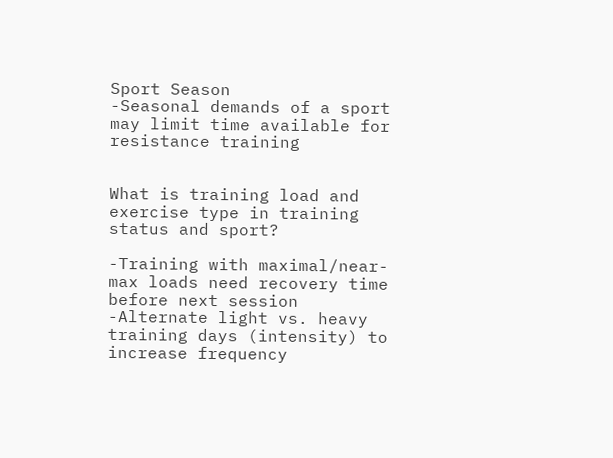Sport Season
-Seasonal demands of a sport may limit time available for resistance training


What is training load and exercise type in training status and sport?

-Training with maximal/near-max loads need recovery time before next session
-Alternate light vs. heavy training days (intensity) to increase frequency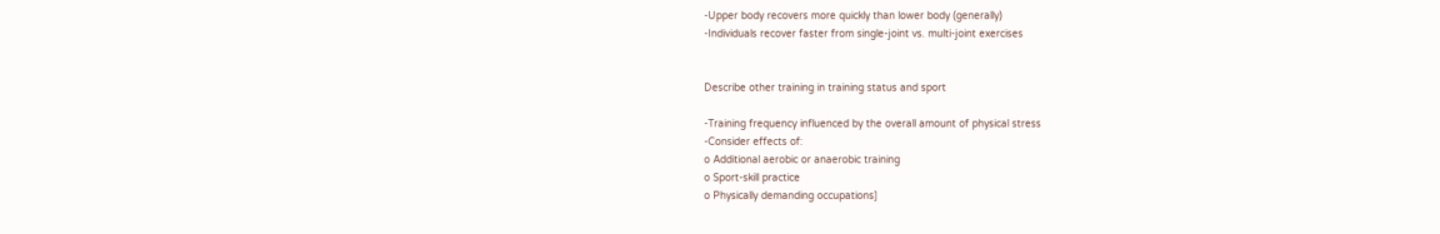-Upper body recovers more quickly than lower body (generally)
-Individuals recover faster from single-joint vs. multi-joint exercises


Describe other training in training status and sport

-Training frequency influenced by the overall amount of physical stress
-Consider effects of:
o Additional aerobic or anaerobic training
o Sport-skill practice
o Physically demanding occupations]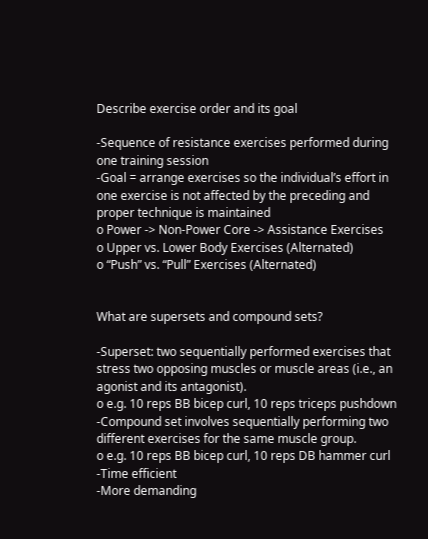Describe exercise order and its goal

-Sequence of resistance exercises performed during one training session
-Goal = arrange exercises so the individual’s effort in one exercise is not affected by the preceding and proper technique is maintained
o Power -> Non-Power Core -> Assistance Exercises
o Upper vs. Lower Body Exercises (Alternated)
o “Push” vs. “Pull” Exercises (Alternated)


What are supersets and compound sets?

-Superset: two sequentially performed exercises that stress two opposing muscles or muscle areas (i.e., an agonist and its antagonist).
o e.g. 10 reps BB bicep curl, 10 reps triceps pushdown
-Compound set involves sequentially performing two different exercises for the same muscle group.
o e.g. 10 reps BB bicep curl, 10 reps DB hammer curl
-Time efficient
-More demanding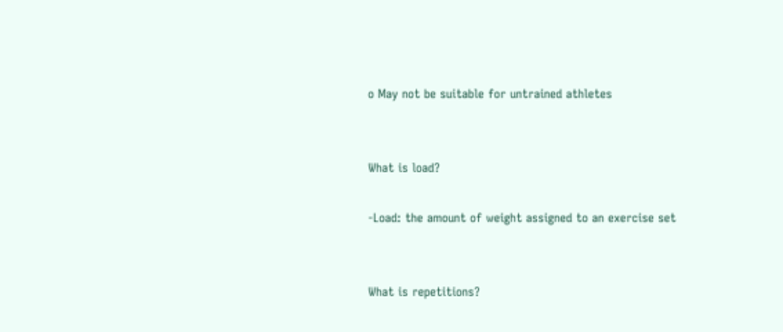o May not be suitable for untrained athletes


What is load?

-Load: the amount of weight assigned to an exercise set


What is repetitions?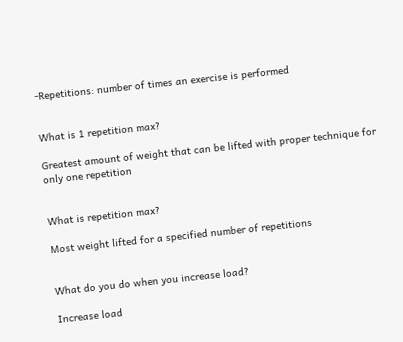-Repetitions: number of times an exercise is performed


What is 1 repetition max?

Greatest amount of weight that can be lifted with proper technique for only one repetition


What is repetition max?

Most weight lifted for a specified number of repetitions


What do you do when you increase load?

Increase load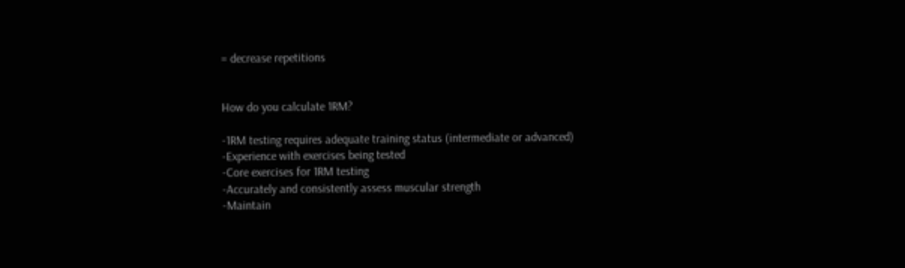= decrease repetitions


How do you calculate 1RM?

-1RM testing requires adequate training status (intermediate or advanced)
-Experience with exercises being tested
-Core exercises for 1RM testing
-Accurately and consistently assess muscular strength
-Maintain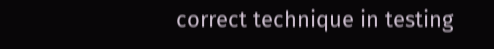correct technique in testing